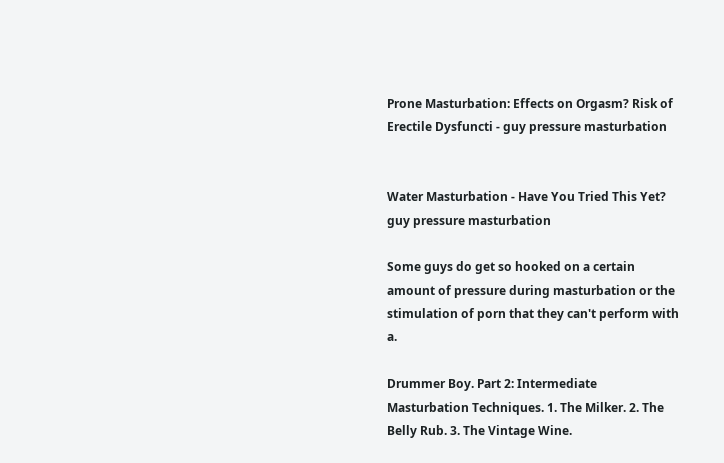Prone Masturbation: Effects on Orgasm? Risk of Erectile Dysfuncti - guy pressure masturbation


Water Masturbation - Have You Tried This Yet? guy pressure masturbation

Some guys do get so hooked on a certain amount of pressure during masturbation or the stimulation of porn that they can't perform with a.

Drummer Boy. Part 2: Intermediate Masturbation Techniques. 1. The Milker. 2. The Belly Rub. 3. The Vintage Wine.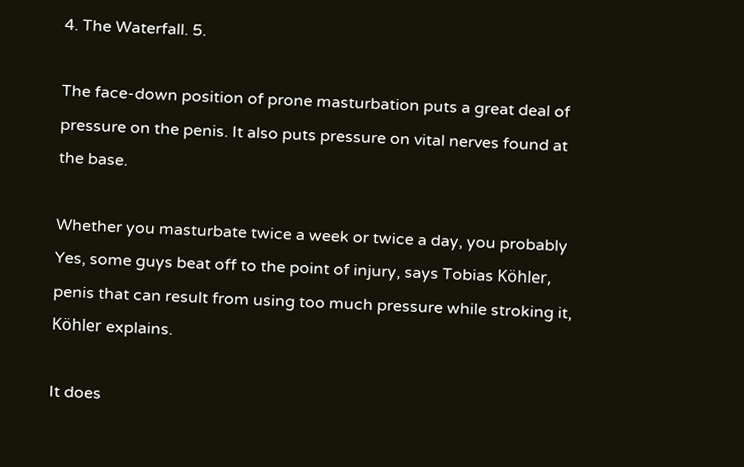4. The Waterfall. 5.

The face-down position of prone masturbation puts a great deal of pressure on the penis. It also puts pressure on vital nerves found at the base.

Whether you masturbate twice a week or twice a day, you probably Yes, some guys beat off to the point of injury, says Tobias Köhler, penis that can result from using too much pressure while stroking it, Köhler explains.

It does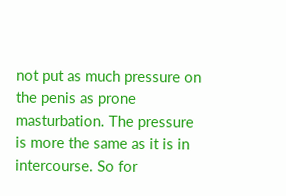not put as much pressure on the penis as prone masturbation. The pressure is more the same as it is in intercourse. So for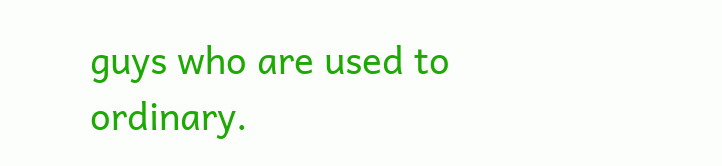guys who are used to ordinary.